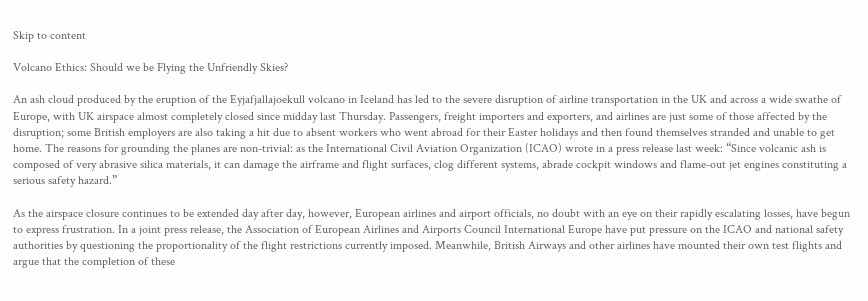Skip to content

Volcano Ethics: Should we be Flying the Unfriendly Skies?

An ash cloud produced by the eruption of the Eyjafjallajoekull volcano in Iceland has led to the severe disruption of airline transportation in the UK and across a wide swathe of Europe, with UK airspace almost completely closed since midday last Thursday. Passengers, freight importers and exporters, and airlines are just some of those affected by the disruption; some British employers are also taking a hit due to absent workers who went abroad for their Easter holidays and then found themselves stranded and unable to get home. The reasons for grounding the planes are non-trivial: as the International Civil Aviation Organization (ICAO) wrote in a press release last week: “Since volcanic ash is composed of very abrasive silica materials, it can damage the airframe and flight surfaces, clog different systems, abrade cockpit windows and flame-out jet engines constituting a serious safety hazard.”

As the airspace closure continues to be extended day after day, however, European airlines and airport officials, no doubt with an eye on their rapidly escalating losses, have begun to express frustration. In a joint press release, the Association of European Airlines and Airports Council International Europe have put pressure on the ICAO and national safety authorities by questioning the proportionality of the flight restrictions currently imposed. Meanwhile, British Airways and other airlines have mounted their own test flights and argue that the completion of these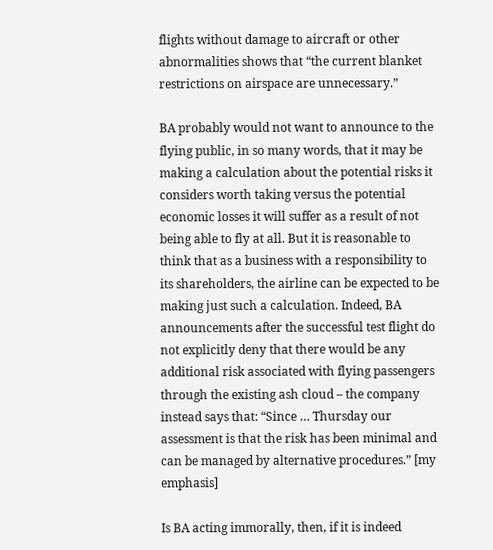flights without damage to aircraft or other abnormalities shows that “the current blanket restrictions on airspace are unnecessary.”

BA probably would not want to announce to the flying public, in so many words, that it may be making a calculation about the potential risks it considers worth taking versus the potential economic losses it will suffer as a result of not being able to fly at all. But it is reasonable to think that as a business with a responsibility to its shareholders, the airline can be expected to be making just such a calculation. Indeed, BA announcements after the successful test flight do not explicitly deny that there would be any additional risk associated with flying passengers through the existing ash cloud – the company instead says that: “Since … Thursday our assessment is that the risk has been minimal and can be managed by alternative procedures.” [my emphasis]

Is BA acting immorally, then, if it is indeed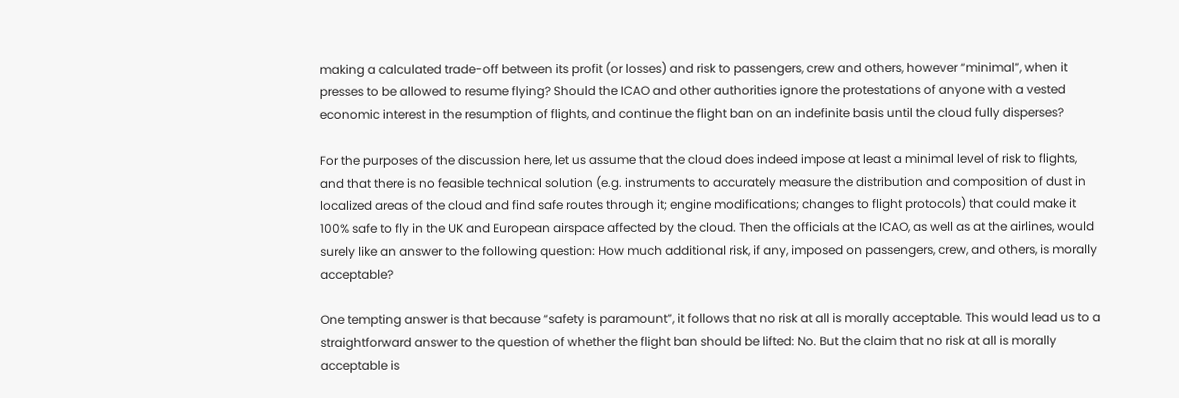making a calculated trade-off between its profit (or losses) and risk to passengers, crew and others, however “minimal”, when it presses to be allowed to resume flying? Should the ICAO and other authorities ignore the protestations of anyone with a vested economic interest in the resumption of flights, and continue the flight ban on an indefinite basis until the cloud fully disperses?

For the purposes of the discussion here, let us assume that the cloud does indeed impose at least a minimal level of risk to flights, and that there is no feasible technical solution (e.g. instruments to accurately measure the distribution and composition of dust in localized areas of the cloud and find safe routes through it; engine modifications; changes to flight protocols) that could make it 100% safe to fly in the UK and European airspace affected by the cloud. Then the officials at the ICAO, as well as at the airlines, would surely like an answer to the following question: How much additional risk, if any, imposed on passengers, crew, and others, is morally acceptable?

One tempting answer is that because “safety is paramount”, it follows that no risk at all is morally acceptable. This would lead us to a straightforward answer to the question of whether the flight ban should be lifted: No. But the claim that no risk at all is morally acceptable is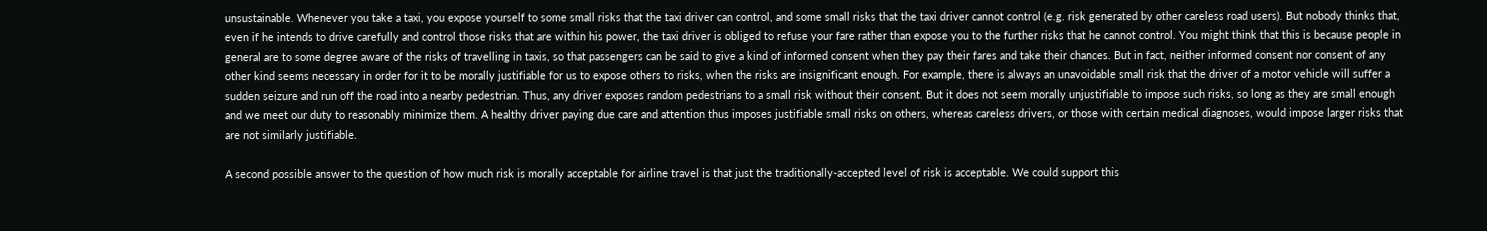unsustainable. Whenever you take a taxi, you expose yourself to some small risks that the taxi driver can control, and some small risks that the taxi driver cannot control (e.g. risk generated by other careless road users). But nobody thinks that, even if he intends to drive carefully and control those risks that are within his power, the taxi driver is obliged to refuse your fare rather than expose you to the further risks that he cannot control. You might think that this is because people in general are to some degree aware of the risks of travelling in taxis, so that passengers can be said to give a kind of informed consent when they pay their fares and take their chances. But in fact, neither informed consent nor consent of any other kind seems necessary in order for it to be morally justifiable for us to expose others to risks, when the risks are insignificant enough. For example, there is always an unavoidable small risk that the driver of a motor vehicle will suffer a sudden seizure and run off the road into a nearby pedestrian. Thus, any driver exposes random pedestrians to a small risk without their consent. But it does not seem morally unjustifiable to impose such risks, so long as they are small enough and we meet our duty to reasonably minimize them. A healthy driver paying due care and attention thus imposes justifiable small risks on others, whereas careless drivers, or those with certain medical diagnoses, would impose larger risks that are not similarly justifiable.

A second possible answer to the question of how much risk is morally acceptable for airline travel is that just the traditionally-accepted level of risk is acceptable. We could support this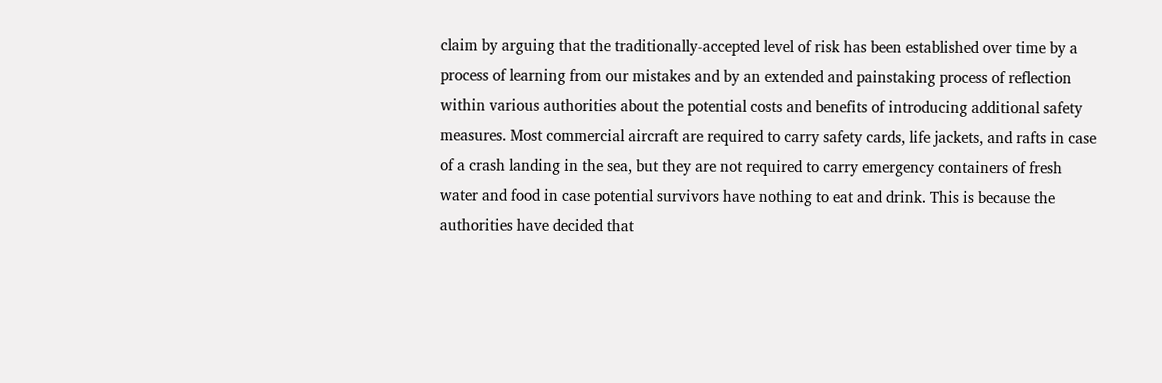claim by arguing that the traditionally-accepted level of risk has been established over time by a process of learning from our mistakes and by an extended and painstaking process of reflection within various authorities about the potential costs and benefits of introducing additional safety measures. Most commercial aircraft are required to carry safety cards, life jackets, and rafts in case of a crash landing in the sea, but they are not required to carry emergency containers of fresh water and food in case potential survivors have nothing to eat and drink. This is because the authorities have decided that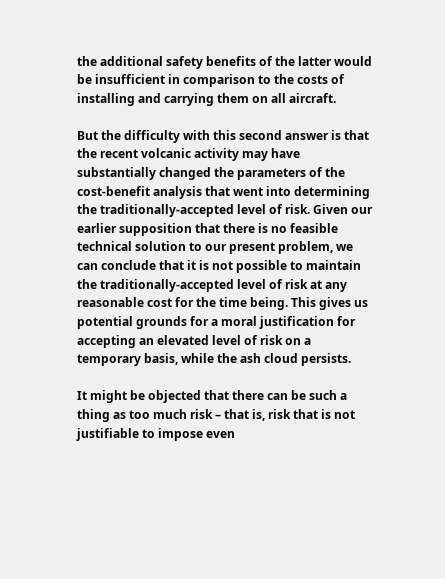the additional safety benefits of the latter would be insufficient in comparison to the costs of installing and carrying them on all aircraft.

But the difficulty with this second answer is that the recent volcanic activity may have substantially changed the parameters of the cost-benefit analysis that went into determining the traditionally-accepted level of risk. Given our earlier supposition that there is no feasible technical solution to our present problem, we can conclude that it is not possible to maintain the traditionally-accepted level of risk at any reasonable cost for the time being. This gives us potential grounds for a moral justification for accepting an elevated level of risk on a temporary basis, while the ash cloud persists.

It might be objected that there can be such a thing as too much risk – that is, risk that is not justifiable to impose even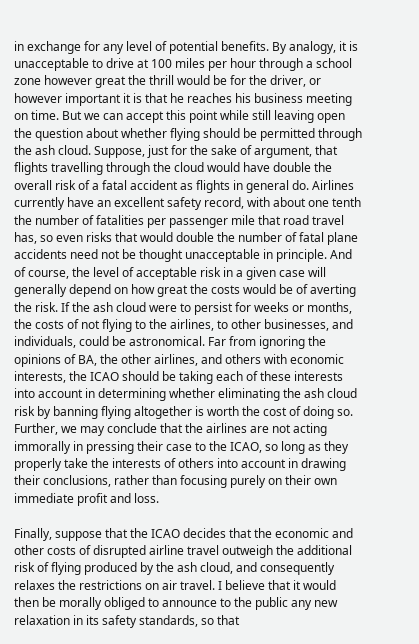in exchange for any level of potential benefits. By analogy, it is unacceptable to drive at 100 miles per hour through a school zone however great the thrill would be for the driver, or however important it is that he reaches his business meeting on time. But we can accept this point while still leaving open the question about whether flying should be permitted through the ash cloud. Suppose, just for the sake of argument, that flights travelling through the cloud would have double the overall risk of a fatal accident as flights in general do. Airlines currently have an excellent safety record, with about one tenth the number of fatalities per passenger mile that road travel has, so even risks that would double the number of fatal plane accidents need not be thought unacceptable in principle. And of course, the level of acceptable risk in a given case will generally depend on how great the costs would be of averting the risk. If the ash cloud were to persist for weeks or months, the costs of not flying to the airlines, to other businesses, and individuals, could be astronomical. Far from ignoring the opinions of BA, the other airlines, and others with economic interests, the ICAO should be taking each of these interests into account in determining whether eliminating the ash cloud risk by banning flying altogether is worth the cost of doing so. Further, we may conclude that the airlines are not acting immorally in pressing their case to the ICAO, so long as they properly take the interests of others into account in drawing their conclusions, rather than focusing purely on their own immediate profit and loss.

Finally, suppose that the ICAO decides that the economic and other costs of disrupted airline travel outweigh the additional risk of flying produced by the ash cloud, and consequently relaxes the restrictions on air travel. I believe that it would then be morally obliged to announce to the public any new relaxation in its safety standards, so that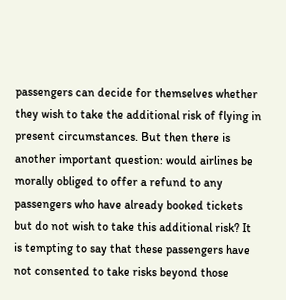passengers can decide for themselves whether they wish to take the additional risk of flying in present circumstances. But then there is another important question: would airlines be morally obliged to offer a refund to any passengers who have already booked tickets but do not wish to take this additional risk? It is tempting to say that these passengers have not consented to take risks beyond those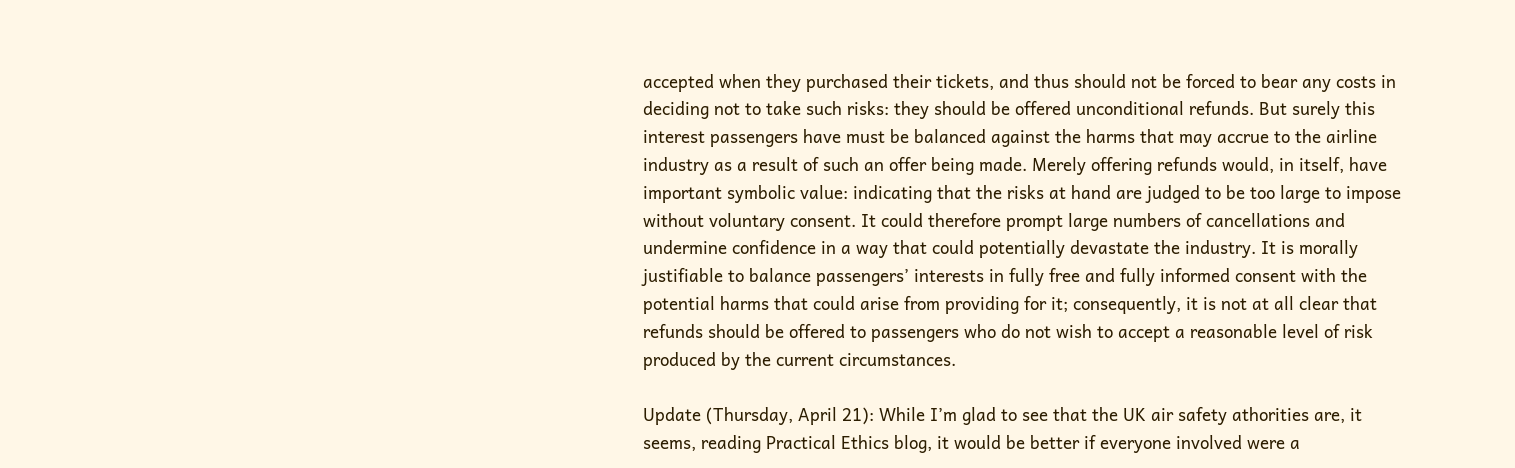accepted when they purchased their tickets, and thus should not be forced to bear any costs in deciding not to take such risks: they should be offered unconditional refunds. But surely this interest passengers have must be balanced against the harms that may accrue to the airline industry as a result of such an offer being made. Merely offering refunds would, in itself, have important symbolic value: indicating that the risks at hand are judged to be too large to impose without voluntary consent. It could therefore prompt large numbers of cancellations and undermine confidence in a way that could potentially devastate the industry. It is morally justifiable to balance passengers’ interests in fully free and fully informed consent with the potential harms that could arise from providing for it; consequently, it is not at all clear that refunds should be offered to passengers who do not wish to accept a reasonable level of risk produced by the current circumstances.

Update (Thursday, April 21): While I’m glad to see that the UK air safety athorities are, it seems, reading Practical Ethics blog, it would be better if everyone involved were a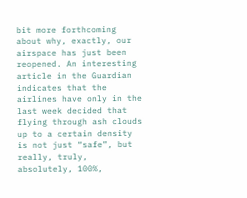bit more forthcoming about why, exactly, our airspace has just been reopened. An interesting article in the Guardian indicates that the airlines have only in the last week decided that flying through ash clouds up to a certain density is not just “safe”, but really, truly, absolutely, 100%,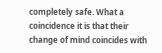completely safe. What a coincidence it is that their change of mind coincides with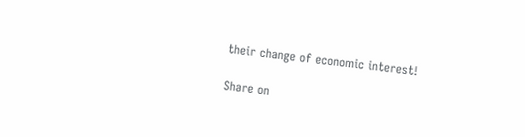their change of economic interest!

Share on